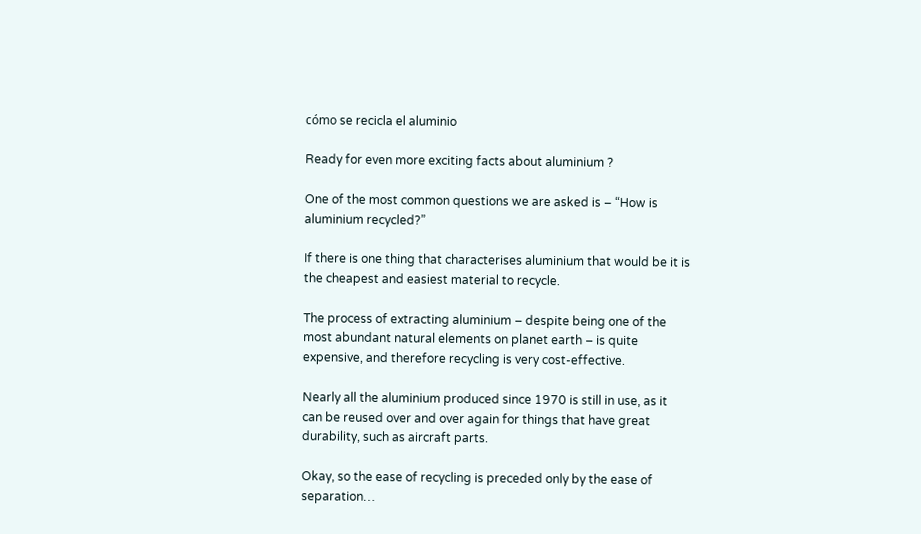cómo se recicla el aluminio

Ready for even more exciting facts about aluminium ?

One of the most common questions we are asked is – “How is aluminium recycled?”

If there is one thing that characterises aluminium that would be it is the cheapest and easiest material to recycle.

The process of extracting aluminium – despite being one of the most abundant natural elements on planet earth – is quite expensive, and therefore recycling is very cost-effective.

Nearly all the aluminium produced since 1970 is still in use, as it can be reused over and over again for things that have great durability, such as aircraft parts.

Okay, so the ease of recycling is preceded only by the ease of separation…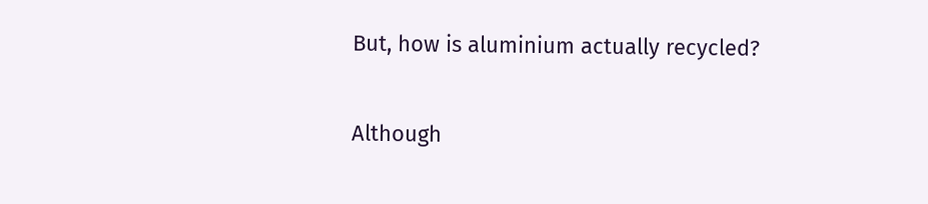But, how is aluminium actually recycled?

Although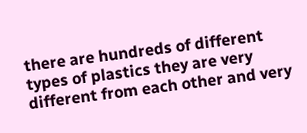there are hundreds of different types of plastics they are very different from each other and very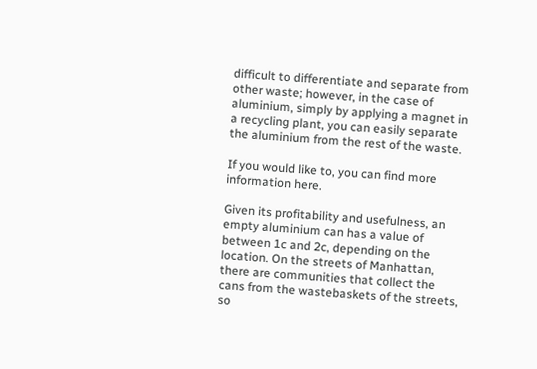difficult to differentiate and separate from other waste; however, in the case of aluminium, simply by applying a magnet in a recycling plant, you can easily separate the aluminium from the rest of the waste.

If you would like to, you can find more information here.

Given its profitability and usefulness, an empty aluminium can has a value of between 1c and 2c, depending on the location. On the streets of Manhattan, there are communities that collect the cans from the wastebaskets of the streets, so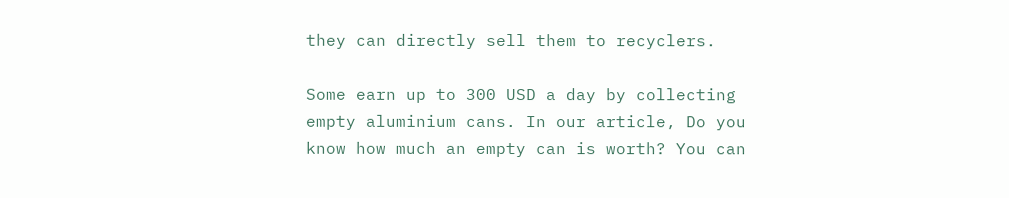they can directly sell them to recyclers.

Some earn up to 300 USD a day by collecting empty aluminium cans. In our article, Do you know how much an empty can is worth? You can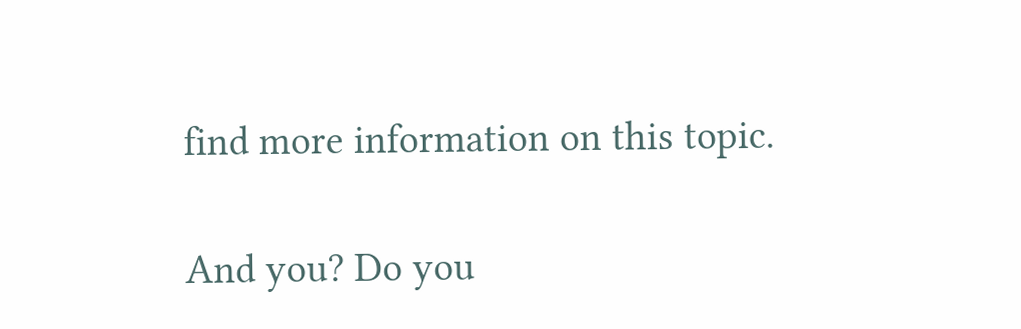find more information on this topic.

And you? Do you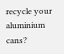recycle your aluminium cans?